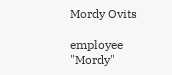Mordy Ovits

employee "Mordy"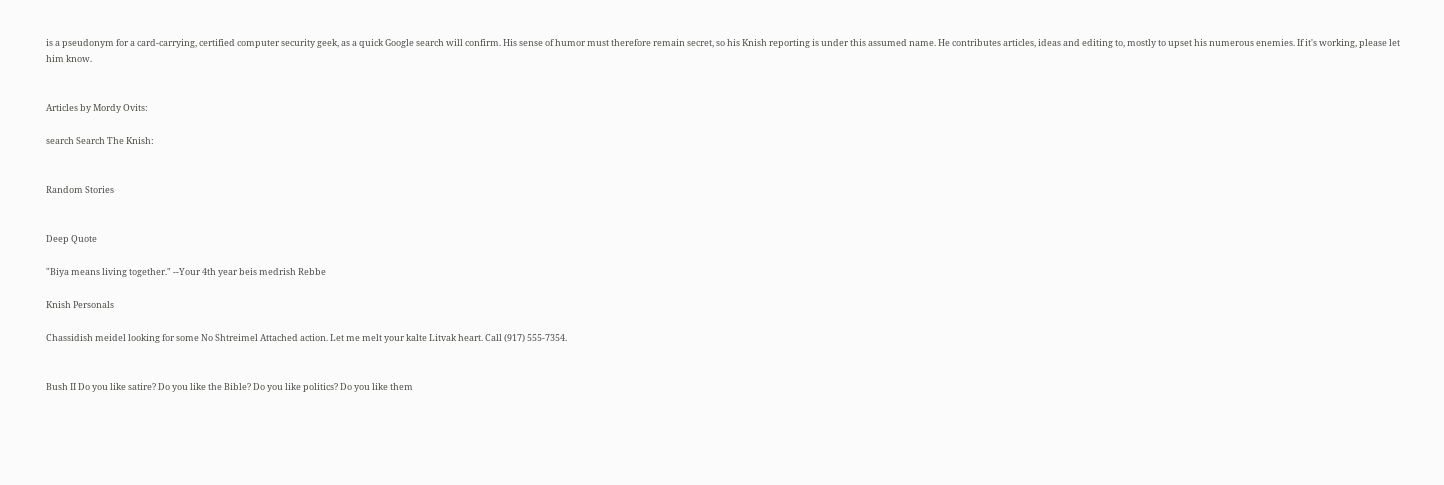is a pseudonym for a card-carrying, certified computer security geek, as a quick Google search will confirm. His sense of humor must therefore remain secret, so his Knish reporting is under this assumed name. He contributes articles, ideas and editing to, mostly to upset his numerous enemies. If it's working, please let him know.


Articles by Mordy Ovits:

search Search The Knish:


Random Stories


Deep Quote

"Biya means living together." --Your 4th year beis medrish Rebbe

Knish Personals

Chassidish meidel looking for some No Shtreimel Attached action. Let me melt your kalte Litvak heart. Call (917) 555-7354.


Bush II Do you like satire? Do you like the Bible? Do you like politics? Do you like them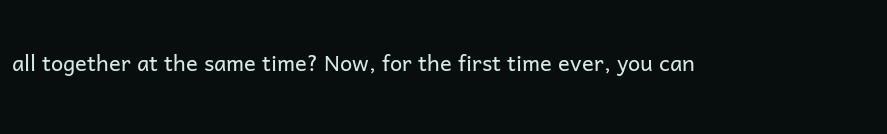all together at the same time? Now, for the first time ever, you can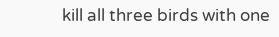kill all three birds with one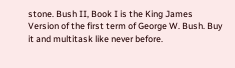stone. Bush II, Book I is the King James Version of the first term of George W. Bush. Buy it and multitask like never before.